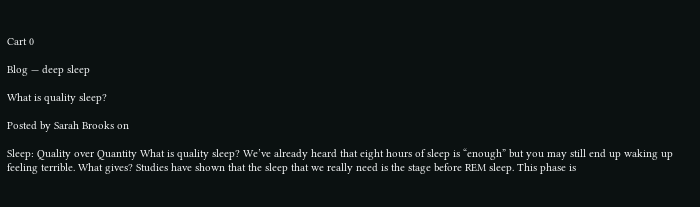Cart 0

Blog — deep sleep

What is quality sleep?

Posted by Sarah Brooks on

Sleep: Quality over Quantity What is quality sleep? We’ve already heard that eight hours of sleep is “enough” but you may still end up waking up feeling terrible. What gives? Studies have shown that the sleep that we really need is the stage before REM sleep. This phase is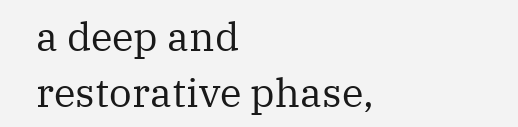a deep and restorative phase,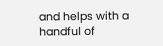and helps with a handful of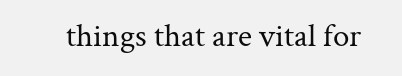things that are vital for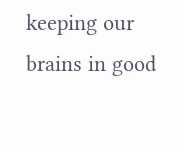keeping our brains in good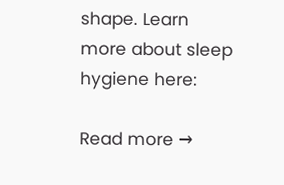shape. Learn more about sleep hygiene here:

Read more →